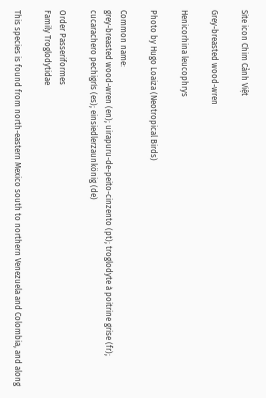Site icon Chim Cảnh Việt

Grey-breasted wood-wren

Henicorhina leucophrys

Photo by Hugo Loaiza (Neotropical Birds)

Common name:
grey-breasted wood-wren (en); uirapuru-de-peito-cinzento (pt); troglodyte à poitrine grise (fr); cucarachero pechigrís (es); einsiedlerzaunkönig (de)

Order Passeriformes
Family Troglodytidae

This species is found from north-eastern Mexico south to northern Venezuela and Colombia, and along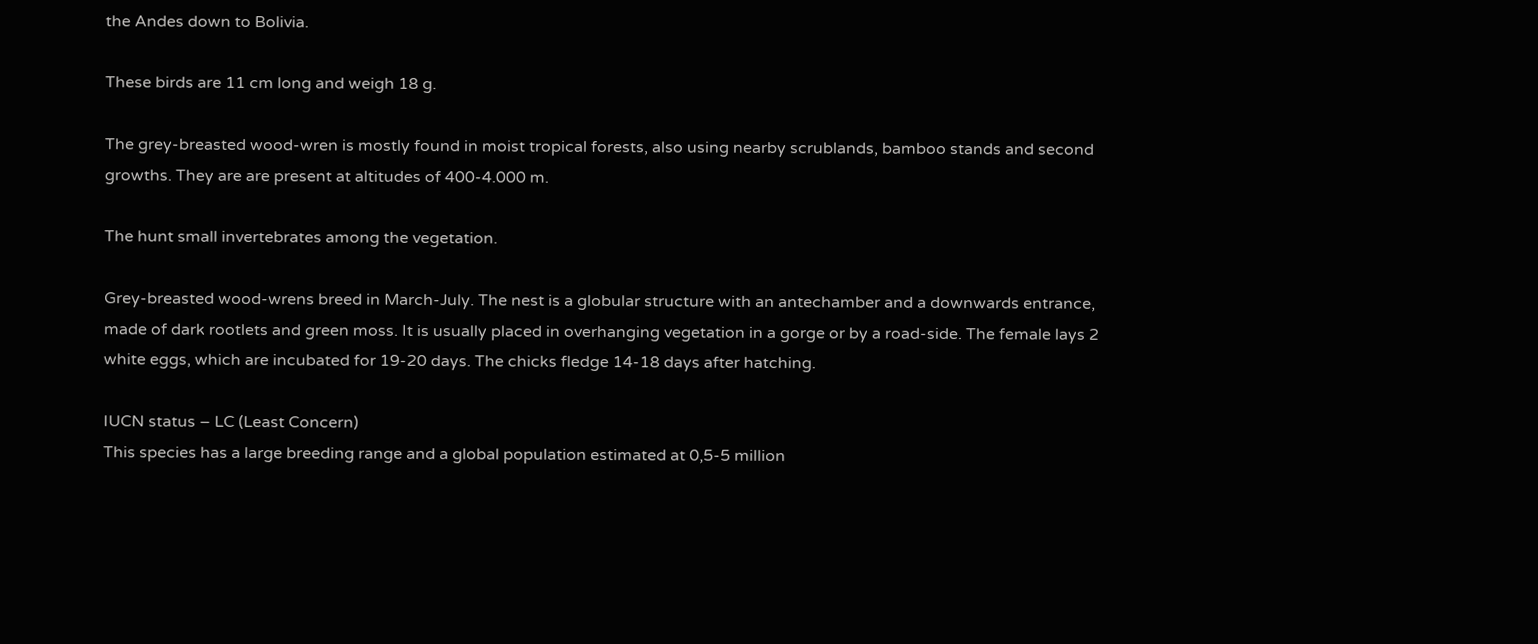the Andes down to Bolivia.

These birds are 11 cm long and weigh 18 g.

The grey-breasted wood-wren is mostly found in moist tropical forests, also using nearby scrublands, bamboo stands and second growths. They are are present at altitudes of 400-4.000 m.

The hunt small invertebrates among the vegetation.

Grey-breasted wood-wrens breed in March-July. The nest is a globular structure with an antechamber and a downwards entrance, made of dark rootlets and green moss. It is usually placed in overhanging vegetation in a gorge or by a road-side. The female lays 2 white eggs, which are incubated for 19-20 days. The chicks fledge 14-18 days after hatching.

IUCN status – LC (Least Concern)
This species has a large breeding range and a global population estimated at 0,5-5 million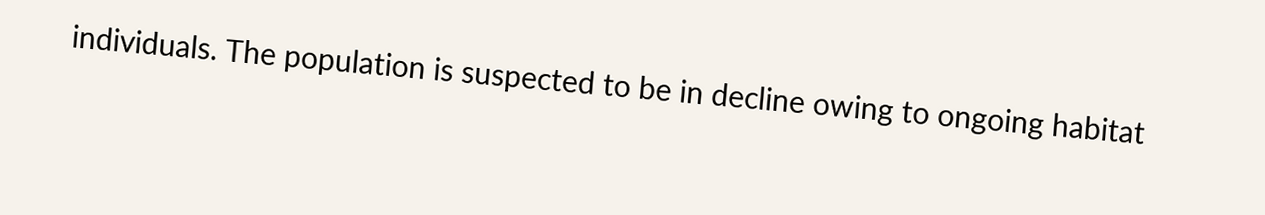individuals. The population is suspected to be in decline owing to ongoing habitat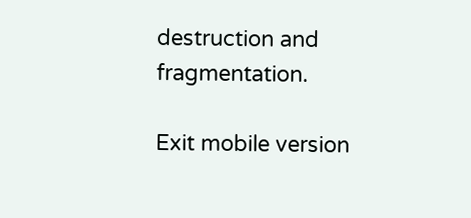destruction and fragmentation.

Exit mobile version